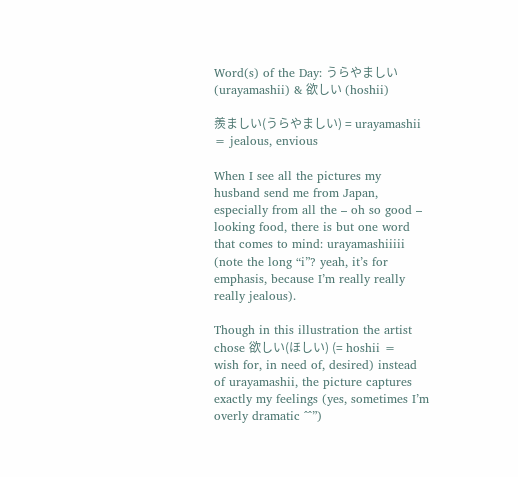Word(s) of the Day: うらやましい (urayamashii) & 欲しい (hoshii)

羨ましい(うらやましい) = urayamashii = jealous, envious

When I see all the pictures my husband send me from Japan, especially from all the – oh so good – looking food, there is but one word that comes to mind: urayamashiiiii (note the long “i”? yeah, it’s for emphasis, because I’m really really really jealous).

Though in this illustration the artist chose 欲しい(ほしい) (= hoshii = wish for, in need of, desired) instead of urayamashii, the picture captures exactly my feelings (yes, sometimes I’m overly dramatic ^^”)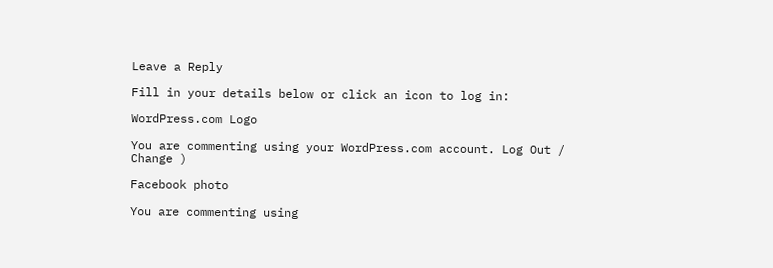Leave a Reply

Fill in your details below or click an icon to log in:

WordPress.com Logo

You are commenting using your WordPress.com account. Log Out /  Change )

Facebook photo

You are commenting using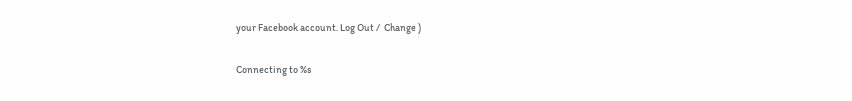your Facebook account. Log Out /  Change )

Connecting to %s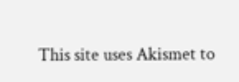This site uses Akismet to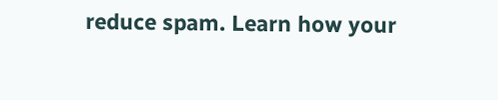reduce spam. Learn how your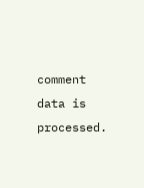comment data is processed.